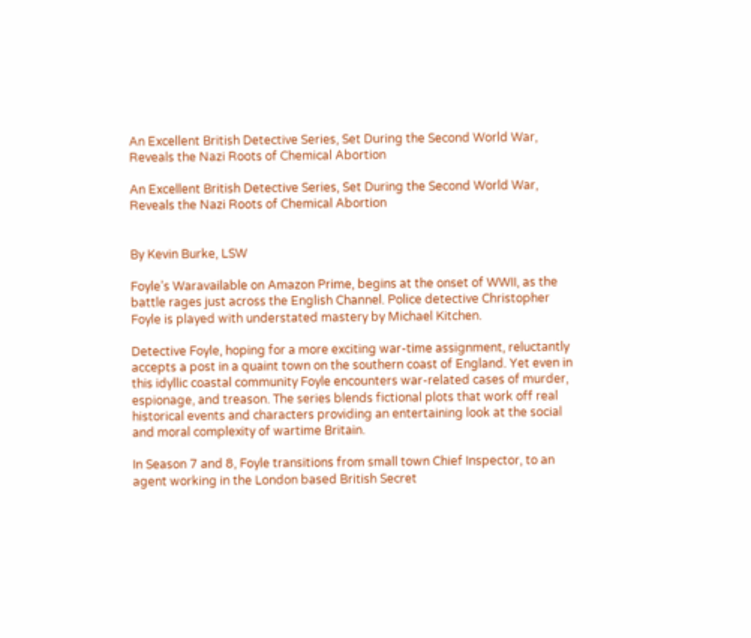An Excellent British Detective Series, Set During the Second World War, Reveals the Nazi Roots of Chemical Abortion

An Excellent British Detective Series, Set During the Second World War, Reveals the Nazi Roots of Chemical Abortion


By Kevin Burke, LSW

Foyle’s Waravailable on Amazon Prime, begins at the onset of WWII, as the battle rages just across the English Channel. Police detective Christopher Foyle is played with understated mastery by Michael Kitchen.

Detective Foyle, hoping for a more exciting war-time assignment, reluctantly accepts a post in a quaint town on the southern coast of England. Yet even in this idyllic coastal community Foyle encounters war-related cases of murder, espionage, and treason. The series blends fictional plots that work off real historical events and characters providing an entertaining look at the social and moral complexity of wartime Britain.

In Season 7 and 8, Foyle transitions from small town Chief Inspector, to an agent working in the London based British Secret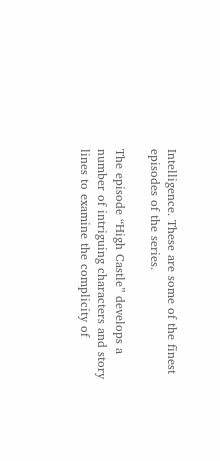Intelligence. These are some of the finest episodes of the series.

The episode “High Castle” develops a number of intriguing characters and story lines to examine the complicity of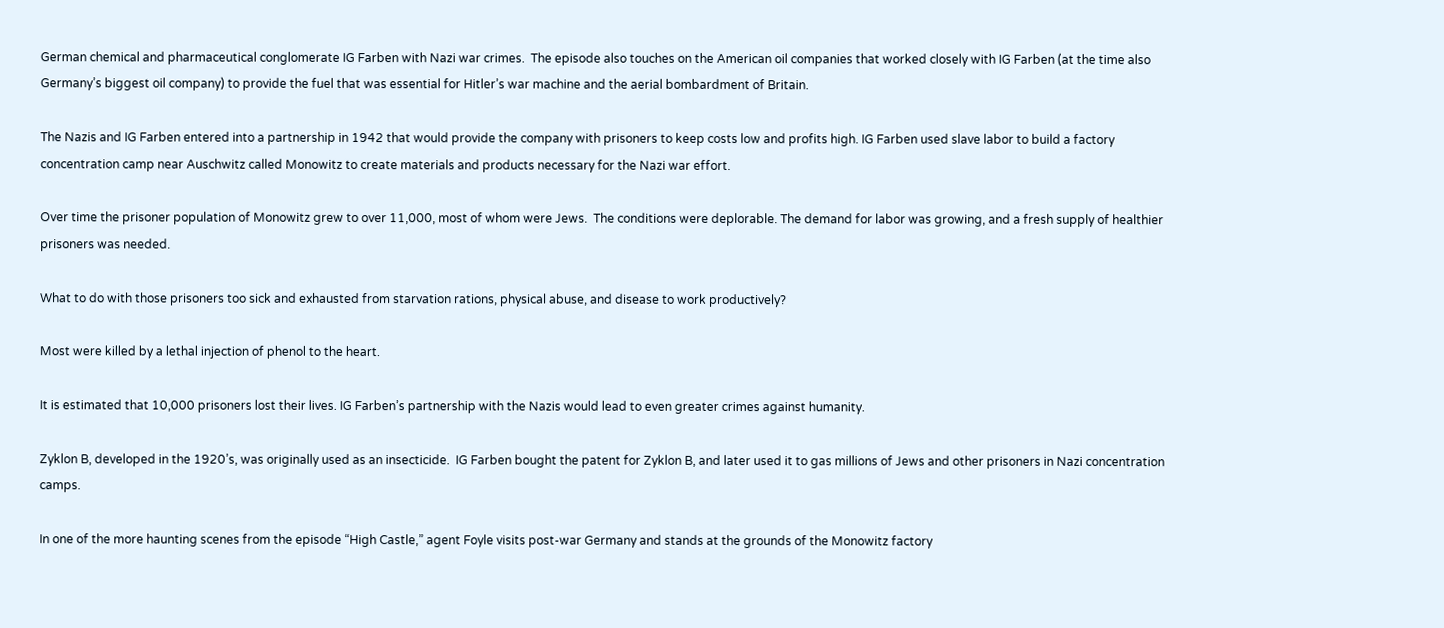German chemical and pharmaceutical conglomerate IG Farben with Nazi war crimes.  The episode also touches on the American oil companies that worked closely with IG Farben (at the time also Germany’s biggest oil company) to provide the fuel that was essential for Hitler’s war machine and the aerial bombardment of Britain.

The Nazis and IG Farben entered into a partnership in 1942 that would provide the company with prisoners to keep costs low and profits high. IG Farben used slave labor to build a factory concentration camp near Auschwitz called Monowitz to create materials and products necessary for the Nazi war effort.

Over time the prisoner population of Monowitz grew to over 11,000, most of whom were Jews.  The conditions were deplorable. The demand for labor was growing, and a fresh supply of healthier prisoners was needed.

What to do with those prisoners too sick and exhausted from starvation rations, physical abuse, and disease to work productively?

Most were killed by a lethal injection of phenol to the heart.

It is estimated that 10,000 prisoners lost their lives. IG Farben’s partnership with the Nazis would lead to even greater crimes against humanity.

Zyklon B, developed in the 1920’s, was originally used as an insecticide.  IG Farben bought the patent for Zyklon B, and later used it to gas millions of Jews and other prisoners in Nazi concentration camps.

In one of the more haunting scenes from the episode “High Castle,” agent Foyle visits post-war Germany and stands at the grounds of the Monowitz factory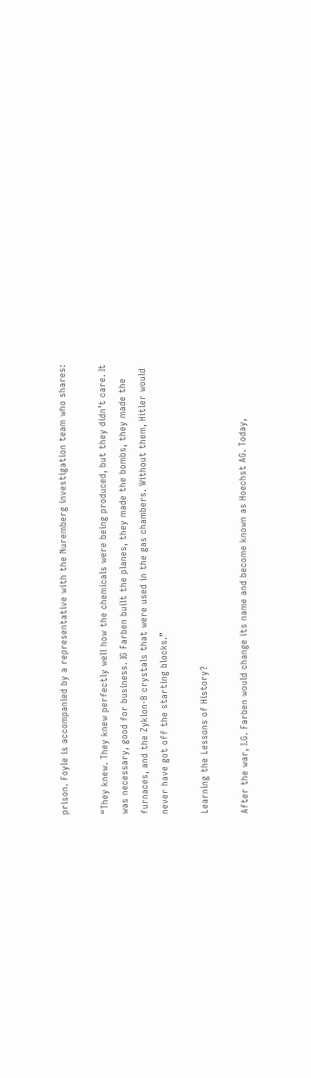prison. Foyle is accompanied by a representative with the Nuremberg investigation team who shares:

“They knew. They knew perfectly well how the chemicals were being produced, but they didn’t care. It was necessary, good for business. IG Farben built the planes, they made the bombs, they made the furnaces, and the Zyklon-B crystals that were used in the gas chambers. Without them, Hitler would never have got off the starting blocks.”

Learning the Lessons of History?

After the war, I.G. Farben would change its name and become known as Hoechst AG. Today,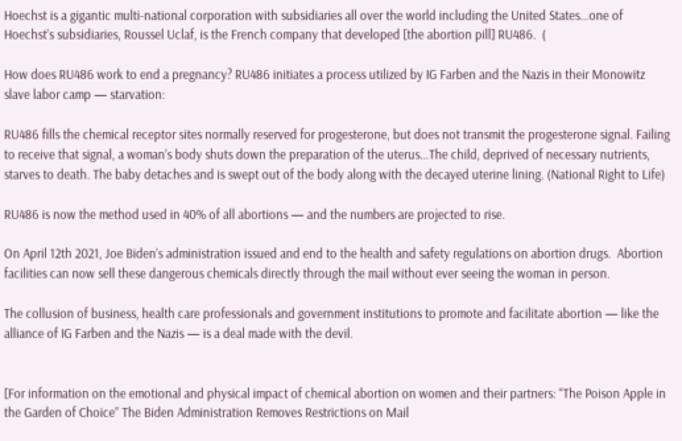Hoechst is a gigantic multi-national corporation with subsidiaries all over the world including the United States…one of Hoechst’s subsidiaries, Roussel Uclaf, is the French company that developed [the abortion pill] RU486.  (

How does RU486 work to end a pregnancy? RU486 initiates a process utilized by IG Farben and the Nazis in their Monowitz slave labor camp — starvation:

RU486 fills the chemical receptor sites normally reserved for progesterone, but does not transmit the progesterone signal. Failing to receive that signal, a woman’s body shuts down the preparation of the uterus…The child, deprived of necessary nutrients, starves to death. The baby detaches and is swept out of the body along with the decayed uterine lining. (National Right to Life)

RU486 is now the method used in 40% of all abortions — and the numbers are projected to rise.

On April 12th 2021, Joe Biden’s administration issued and end to the health and safety regulations on abortion drugs.  Abortion facilities can now sell these dangerous chemicals directly through the mail without ever seeing the woman in person.

The collusion of business, health care professionals and government institutions to promote and facilitate abortion — like the alliance of IG Farben and the Nazis — is a deal made with the devil.


[For information on the emotional and physical impact of chemical abortion on women and their partners: “The Poison Apple in the Garden of Choice” The Biden Administration Removes Restrictions on Mail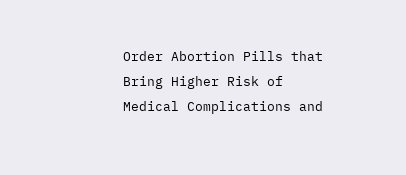Order Abortion Pills that Bring Higher Risk of Medical Complications and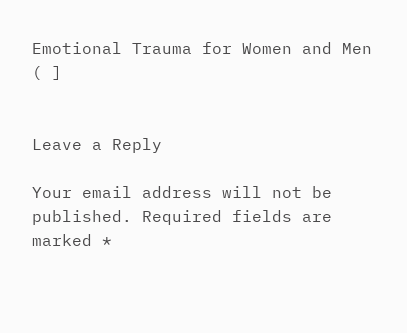Emotional Trauma for Women and Men ( ]


Leave a Reply

Your email address will not be published. Required fields are marked *